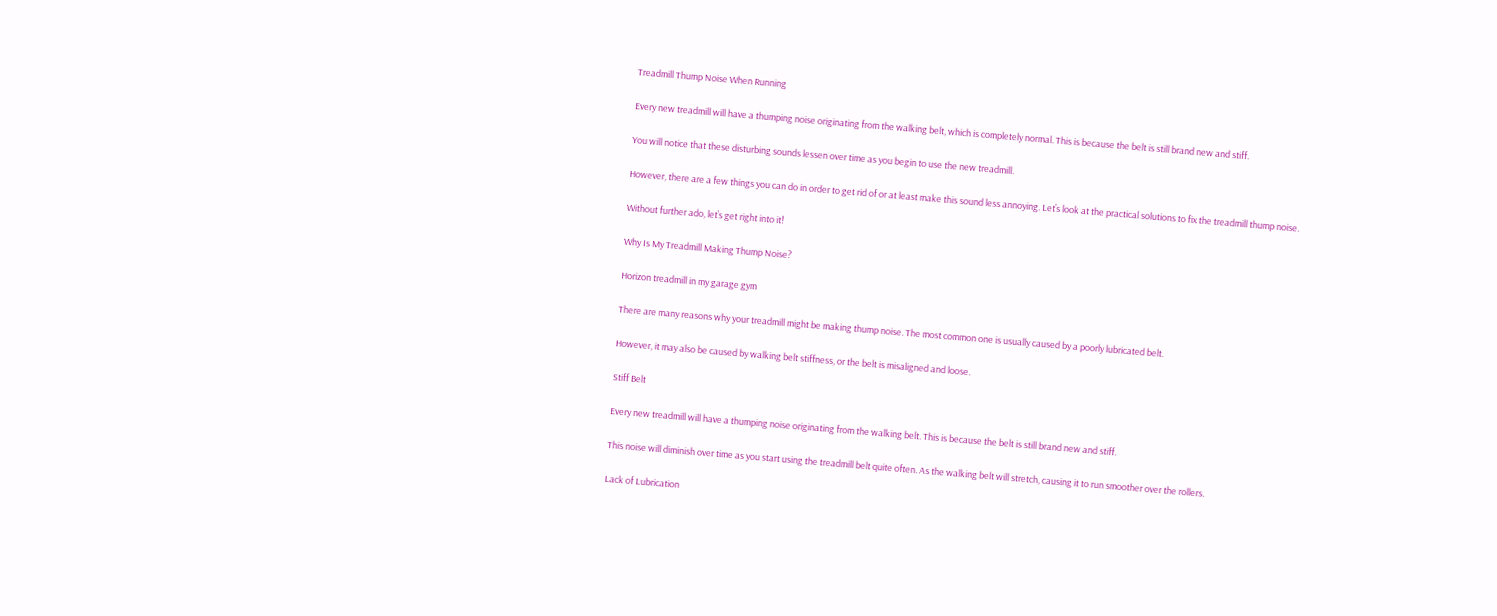Treadmill Thump Noise When Running

Every new treadmill will have a thumping noise originating from the walking belt, which is completely normal. This is because the belt is still brand new and stiff.

You will notice that these disturbing sounds lessen over time as you begin to use the new treadmill.

However, there are a few things you can do in order to get rid of or at least make this sound less annoying. Let’s look at the practical solutions to fix the treadmill thump noise.

Without further ado, let’s get right into it!

Why Is My Treadmill Making Thump Noise?

Horizon treadmill in my garage gym

There are many reasons why your treadmill might be making thump noise. The most common one is usually caused by a poorly lubricated belt.

However, it may also be caused by walking belt stiffness, or the belt is misaligned and loose.

Stiff Belt

Every new treadmill will have a thumping noise originating from the walking belt. This is because the belt is still brand new and stiff.

This noise will diminish over time as you start using the treadmill belt quite often. As the walking belt will stretch, causing it to run smoother over the rollers.

Lack of Lubrication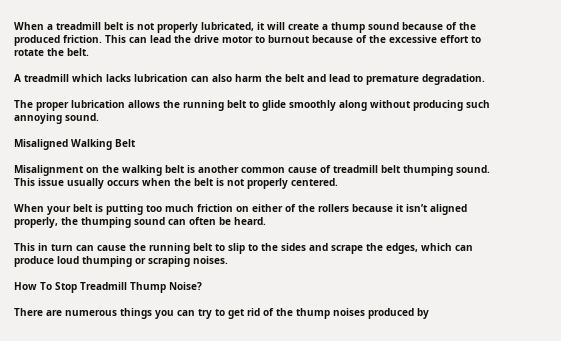When a treadmill belt is not properly lubricated, it will create a thump sound because of the produced friction. This can lead the drive motor to burnout because of the excessive effort to rotate the belt.

A treadmill which lacks lubrication can also harm the belt and lead to premature degradation.

The proper lubrication allows the running belt to glide smoothly along without producing such annoying sound.

Misaligned Walking Belt

Misalignment on the walking belt is another common cause of treadmill belt thumping sound. This issue usually occurs when the belt is not properly centered.

When your belt is putting too much friction on either of the rollers because it isn’t aligned properly, the thumping sound can often be heard.

This in turn can cause the running belt to slip to the sides and scrape the edges, which can produce loud thumping or scraping noises.

How To Stop Treadmill Thump Noise?

There are numerous things you can try to get rid of the thump noises produced by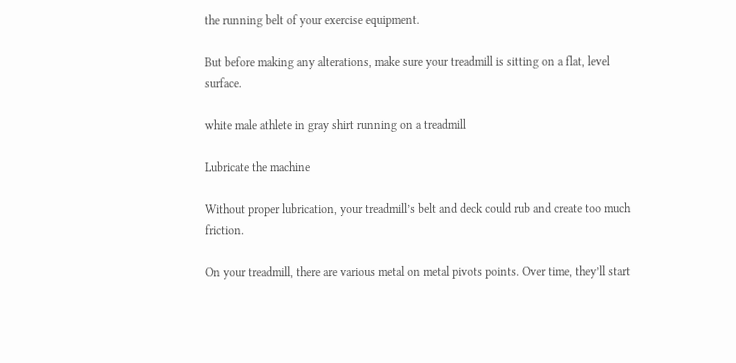the running belt of your exercise equipment.

But before making any alterations, make sure your treadmill is sitting on a flat, level surface.

white male athlete in gray shirt running on a treadmill

Lubricate the machine

Without proper lubrication, your treadmill’s belt and deck could rub and create too much friction.

On your treadmill, there are various metal on metal pivots points. Over time, they’ll start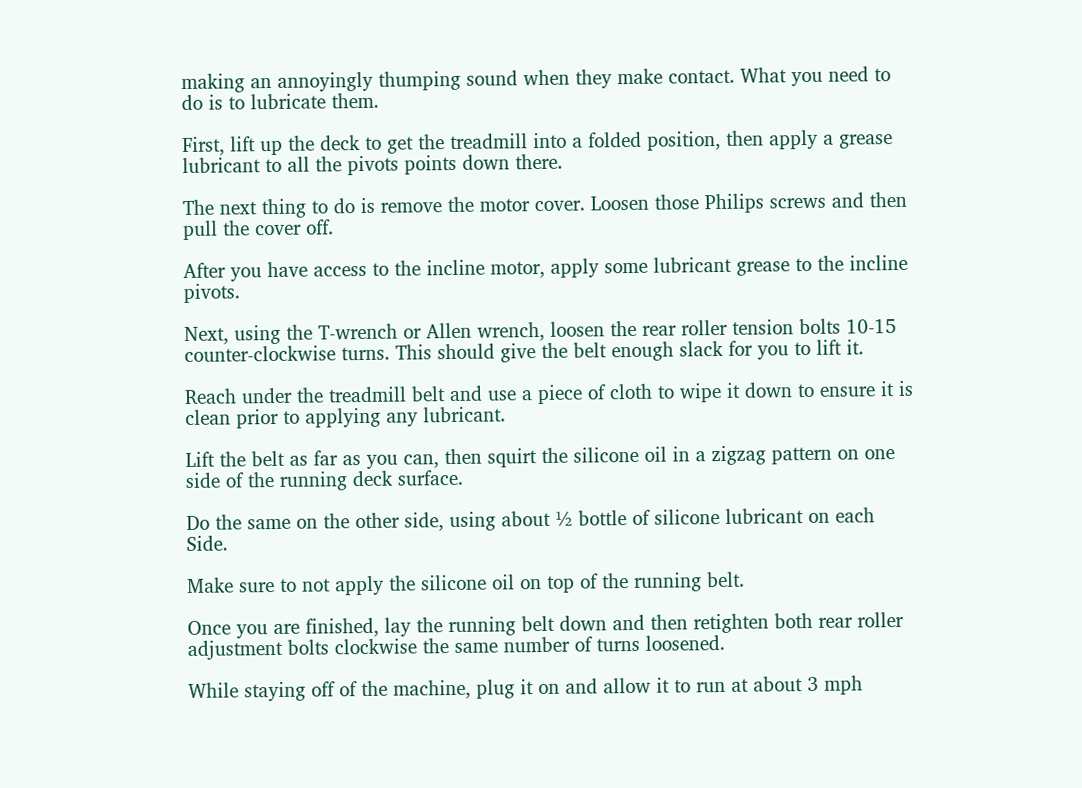making an annoyingly thumping sound when they make contact. What you need to do is to lubricate them.

First, lift up the deck to get the treadmill into a folded position, then apply a grease lubricant to all the pivots points down there.

The next thing to do is remove the motor cover. Loosen those Philips screws and then pull the cover off.

After you have access to the incline motor, apply some lubricant grease to the incline pivots.

Next, using the T-wrench or Allen wrench, loosen the rear roller tension bolts 10-15 counter-clockwise turns. This should give the belt enough slack for you to lift it.

Reach under the treadmill belt and use a piece of cloth to wipe it down to ensure it is clean prior to applying any lubricant.

Lift the belt as far as you can, then squirt the silicone oil in a zigzag pattern on one side of the running deck surface.

Do the same on the other side, using about ½ bottle of silicone lubricant on each Side.

Make sure to not apply the silicone oil on top of the running belt.

Once you are finished, lay the running belt down and then retighten both rear roller adjustment bolts clockwise the same number of turns loosened.

While staying off of the machine, plug it on and allow it to run at about 3 mph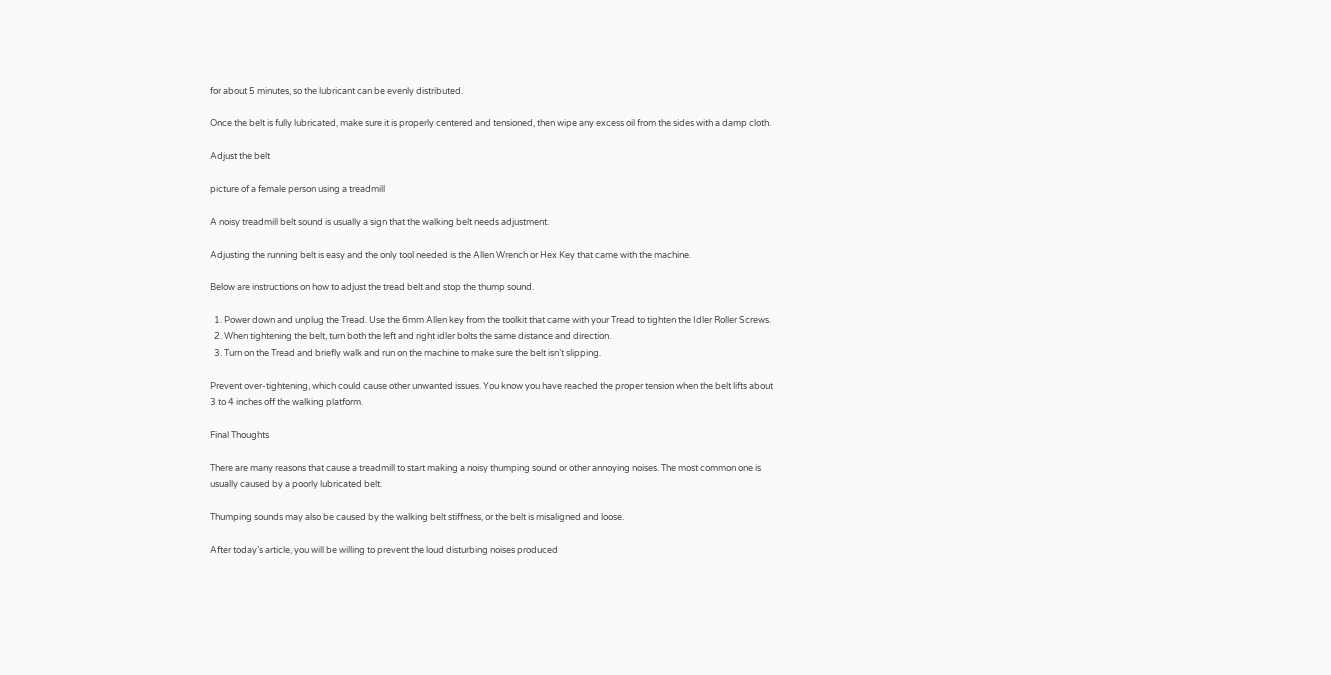for about 5 minutes, so the lubricant can be evenly distributed.

Once the belt is fully lubricated, make sure it is properly centered and tensioned, then wipe any excess oil from the sides with a damp cloth.

Adjust the belt

picture of a female person using a treadmill

A noisy treadmill belt sound is usually a sign that the walking belt needs adjustment.

Adjusting the running belt is easy and the only tool needed is the Allen Wrench or Hex Key that came with the machine.

Below are instructions on how to adjust the tread belt and stop the thump sound.

  1. Power down and unplug the Tread. Use the 6mm Allen key from the toolkit that came with your Tread to tighten the Idler Roller Screws.
  2. When tightening the belt, turn both the left and right idler bolts the same distance and direction.
  3. Turn on the Tread and briefly walk and run on the machine to make sure the belt isn’t slipping.

Prevent over-tightening, which could cause other unwanted issues. You know you have reached the proper tension when the belt lifts about 3 to 4 inches off the walking platform.

Final Thoughts

There are many reasons that cause a treadmill to start making a noisy thumping sound or other annoying noises. The most common one is usually caused by a poorly lubricated belt.

Thumping sounds may also be caused by the walking belt stiffness, or the belt is misaligned and loose.

After today’s article, you will be willing to prevent the loud disturbing noises produced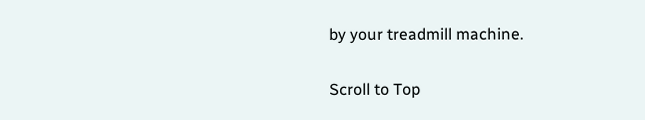by your treadmill machine.

Scroll to Top